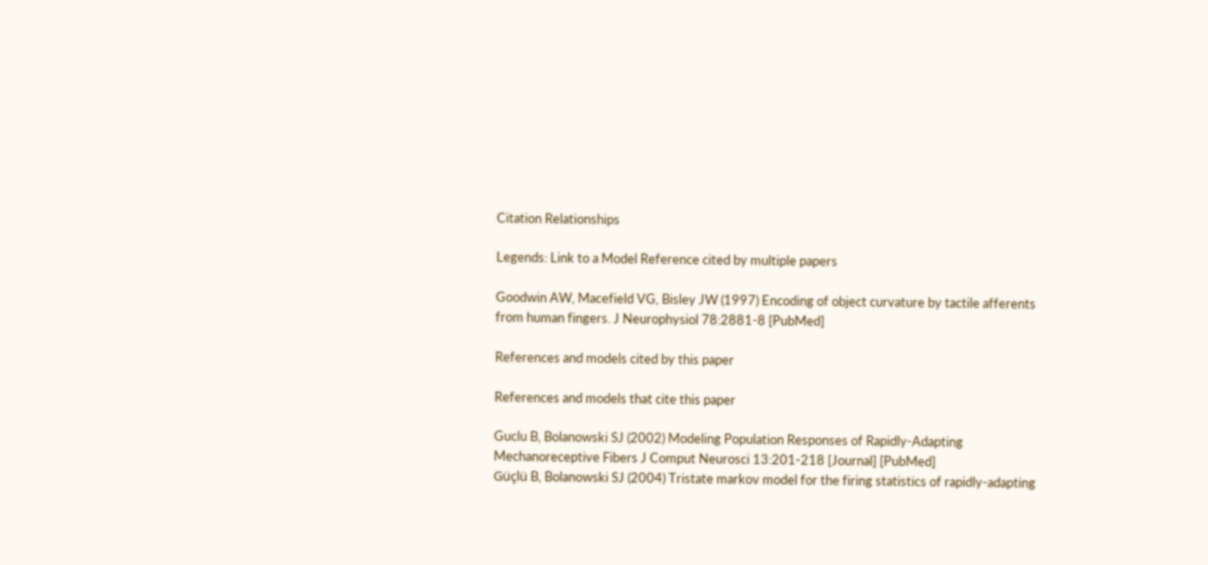Citation Relationships

Legends: Link to a Model Reference cited by multiple papers

Goodwin AW, Macefield VG, Bisley JW (1997) Encoding of object curvature by tactile afferents from human fingers. J Neurophysiol 78:2881-8 [PubMed]

References and models cited by this paper

References and models that cite this paper

Guclu B, Bolanowski SJ (2002) Modeling Population Responses of Rapidly-Adapting Mechanoreceptive Fibers J Comput Neurosci 13:201-218 [Journal] [PubMed]
Güçlü B, Bolanowski SJ (2004) Tristate markov model for the firing statistics of rapidly-adapting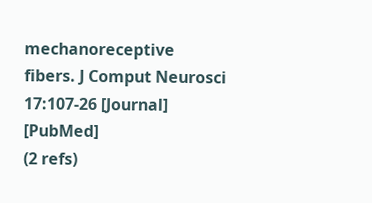mechanoreceptive fibers. J Comput Neurosci 17:107-26 [Journal] [PubMed]
(2 refs)